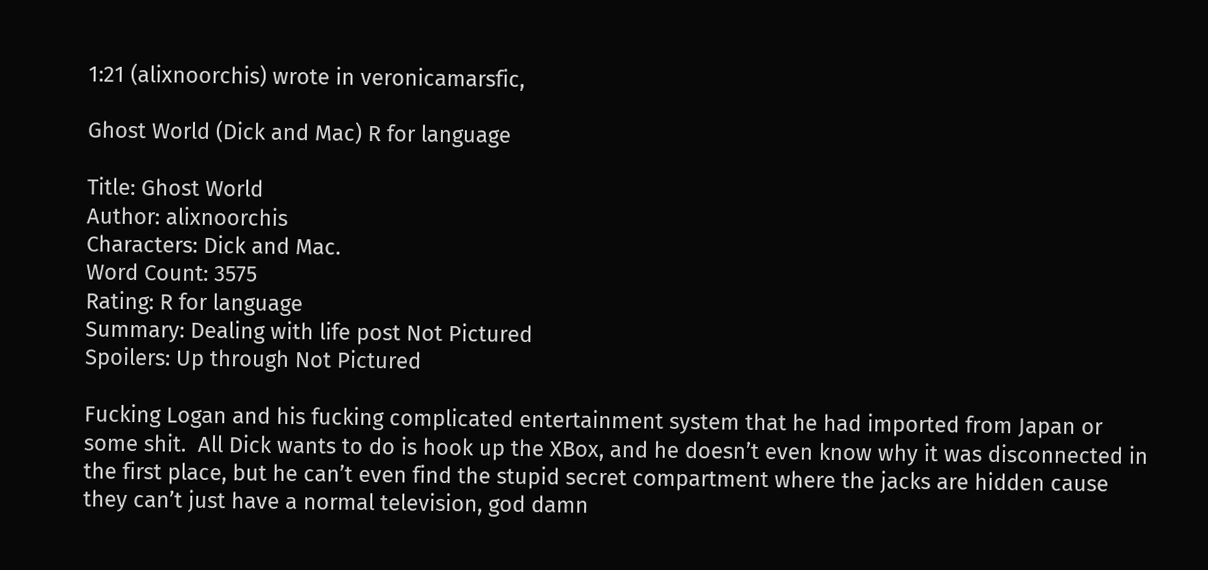1:21 (alixnoorchis) wrote in veronicamarsfic,

Ghost World (Dick and Mac) R for language

Title: Ghost World
Author: alixnoorchis
Characters: Dick and Mac.
Word Count: 3575
Rating: R for language
Summary: Dealing with life post Not Pictured
Spoilers: Up through Not Pictured

Fucking Logan and his fucking complicated entertainment system that he had imported from Japan or some shit.  All Dick wants to do is hook up the XBox, and he doesn’t even know why it was disconnected in the first place, but he can’t even find the stupid secret compartment where the jacks are hidden cause they can’t just have a normal television, god damn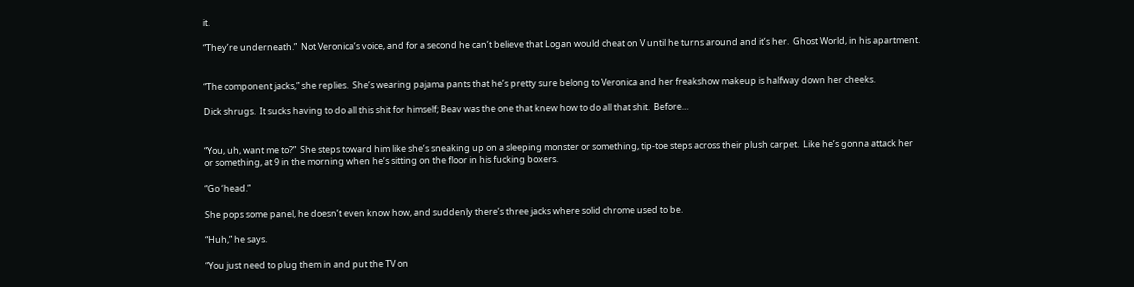it.

“They’re underneath.”  Not Veronica’s voice, and for a second he can’t believe that Logan would cheat on V until he turns around and it’s her.  Ghost World, in his apartment.


“The component jacks,” she replies.  She’s wearing pajama pants that he’s pretty sure belong to Veronica and her freakshow makeup is halfway down her cheeks.

Dick shrugs.  It sucks having to do all this shit for himself; Beav was the one that knew how to do all that shit.  Before…


“You, uh, want me to?”  She steps toward him like she’s sneaking up on a sleeping monster or something, tip-toe steps across their plush carpet.  Like he’s gonna attack her or something, at 9 in the morning when he’s sitting on the floor in his fucking boxers.

“Go ‘head.”

She pops some panel, he doesn’t even know how, and suddenly there’s three jacks where solid chrome used to be.

“Huh,” he says.

“You just need to plug them in and put the TV on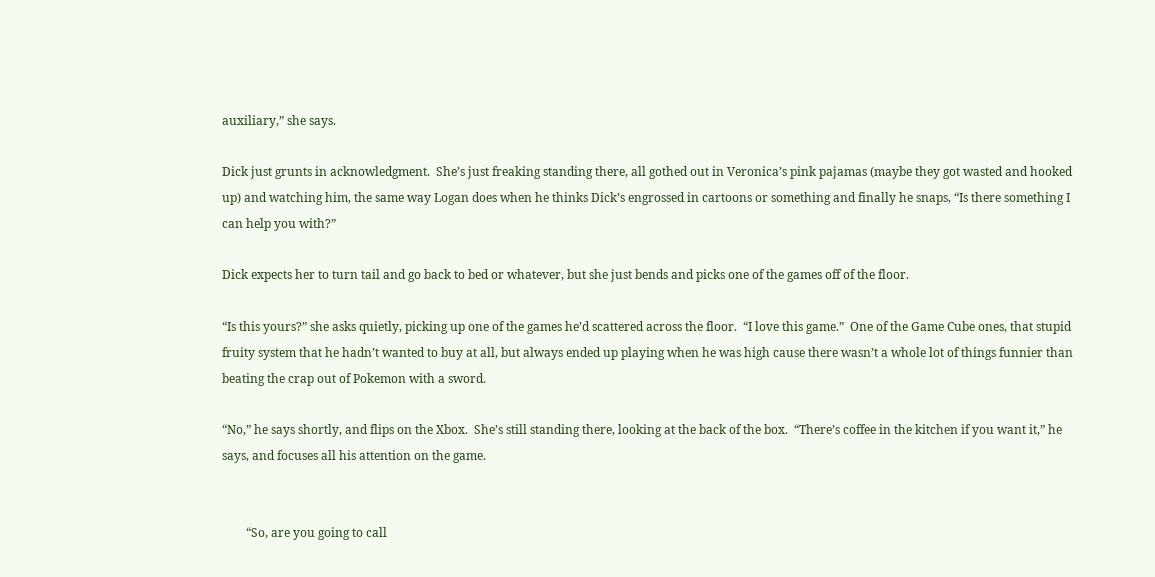auxiliary,” she says.

Dick just grunts in acknowledgment.  She’s just freaking standing there, all gothed out in Veronica’s pink pajamas (maybe they got wasted and hooked up) and watching him, the same way Logan does when he thinks Dick’s engrossed in cartoons or something and finally he snaps, “Is there something I can help you with?”

Dick expects her to turn tail and go back to bed or whatever, but she just bends and picks one of the games off of the floor.

“Is this yours?” she asks quietly, picking up one of the games he’d scattered across the floor.  “I love this game.”  One of the Game Cube ones, that stupid fruity system that he hadn’t wanted to buy at all, but always ended up playing when he was high cause there wasn’t a whole lot of things funnier than beating the crap out of Pokemon with a sword.

“No,” he says shortly, and flips on the Xbox.  She’s still standing there, looking at the back of the box.  “There’s coffee in the kitchen if you want it,” he says, and focuses all his attention on the game.


        “So, are you going to call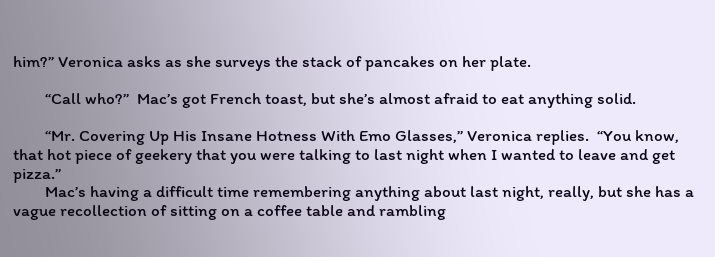him?” Veronica asks as she surveys the stack of pancakes on her plate.

        “Call who?”  Mac’s got French toast, but she’s almost afraid to eat anything solid.

        “Mr. Covering Up His Insane Hotness With Emo Glasses,” Veronica replies.  “You know, that hot piece of geekery that you were talking to last night when I wanted to leave and get pizza.”
        Mac’s having a difficult time remembering anything about last night, really, but she has a vague recollection of sitting on a coffee table and rambling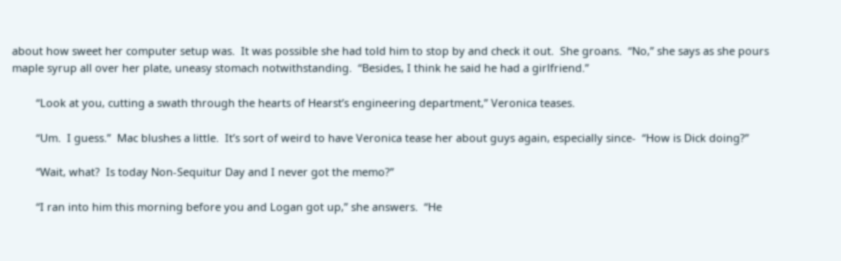about how sweet her computer setup was.  It was possible she had told him to stop by and check it out.  She groans.  “No,” she says as she pours maple syrup all over her plate, uneasy stomach notwithstanding.  “Besides, I think he said he had a girlfriend.”

        “Look at you, cutting a swath through the hearts of Hearst’s engineering department,” Veronica teases.

        “Um.  I guess.”  Mac blushes a little.  It’s sort of weird to have Veronica tease her about guys again, especially since-  “How is Dick doing?”

        “Wait, what?  Is today Non-Sequitur Day and I never got the memo?”

        “I ran into him this morning before you and Logan got up,” she answers.  “He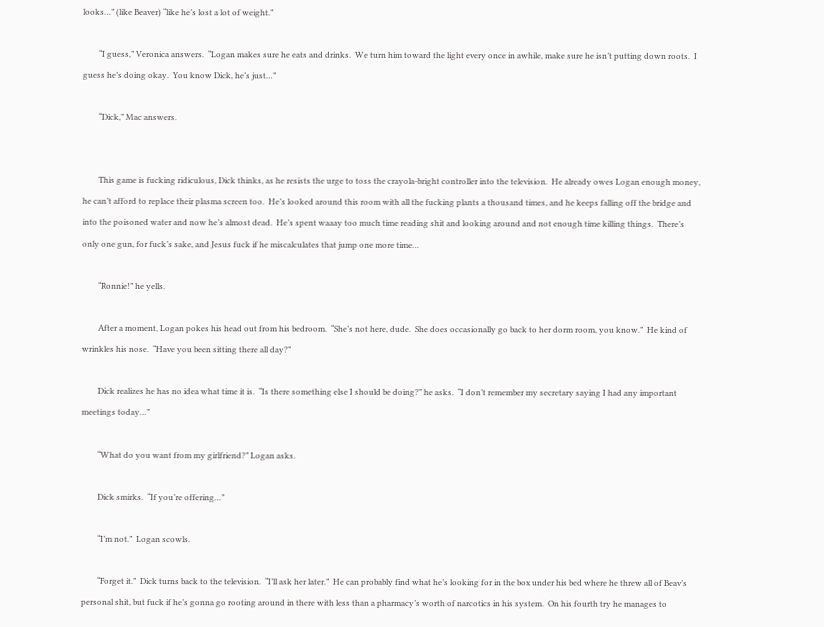looks…” (like Beaver) “like he’s lost a lot of weight.”

        “I guess,” Veronica answers.  “Logan makes sure he eats and drinks.  We turn him toward the light every once in awhile, make sure he isn’t putting down roots.  I guess he’s doing okay.  You know Dick, he’s just…”

        “Dick,” Mac answers.


        This game is fucking ridiculous, Dick thinks, as he resists the urge to toss the crayola-bright controller into the television.  He already owes Logan enough money, he can’t afford to replace their plasma screen too.  He’s looked around this room with all the fucking plants a thousand times, and he keeps falling off the bridge and into the poisoned water and now he’s almost dead.  He’s spent waaay too much time reading shit and looking around and not enough time killing things.  There’s only one gun, for fuck’s sake, and Jesus fuck if he miscalculates that jump one more time…

        “Ronnie!” he yells.

        After a moment, Logan pokes his head out from his bedroom.  “She’s not here, dude.  She does occasionally go back to her dorm room, you know.”  He kind of wrinkles his nose.  “Have you been sitting there all day?”

        Dick realizes he has no idea what time it is.  “Is there something else I should be doing?” he asks.  “I don’t remember my secretary saying I had any important meetings today…”

        “What do you want from my girlfriend?” Logan asks.

        Dick smirks.  “If you’re offering…”

        “I’m not.”  Logan scowls.

        “Forget it.”  Dick turns back to the television.  “I’ll ask her later.”  He can probably find what he’s looking for in the box under his bed where he threw all of Beav’s personal shit, but fuck if he’s gonna go rooting around in there with less than a pharmacy’s worth of narcotics in his system.  On his fourth try he manages to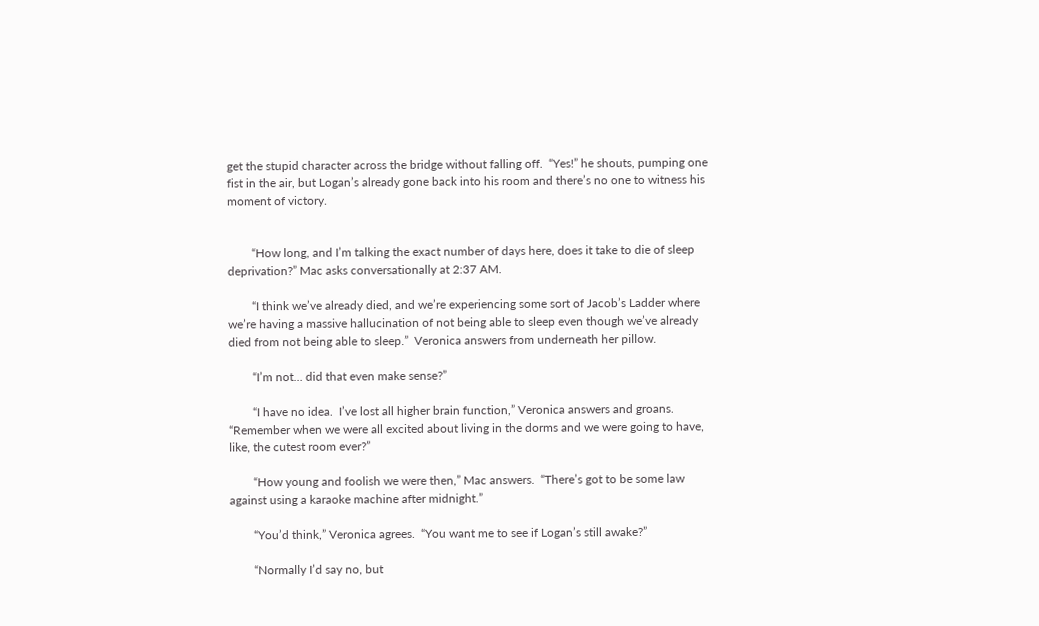get the stupid character across the bridge without falling off.  “Yes!” he shouts, pumping one fist in the air, but Logan’s already gone back into his room and there’s no one to witness his moment of victory.


        “How long, and I’m talking the exact number of days here, does it take to die of sleep deprivation?” Mac asks conversationally at 2:37 AM.

        “I think we’ve already died, and we’re experiencing some sort of Jacob’s Ladder where we’re having a massive hallucination of not being able to sleep even though we’ve already died from not being able to sleep.”  Veronica answers from underneath her pillow.

        “I’m not… did that even make sense?”

        “I have no idea.  I’ve lost all higher brain function,” Veronica answers and groans.  “Remember when we were all excited about living in the dorms and we were going to have, like, the cutest room ever?”

        “How young and foolish we were then,” Mac answers.  “There’s got to be some law against using a karaoke machine after midnight.”

        “You’d think,” Veronica agrees.  “You want me to see if Logan’s still awake?”

        “Normally I’d say no, but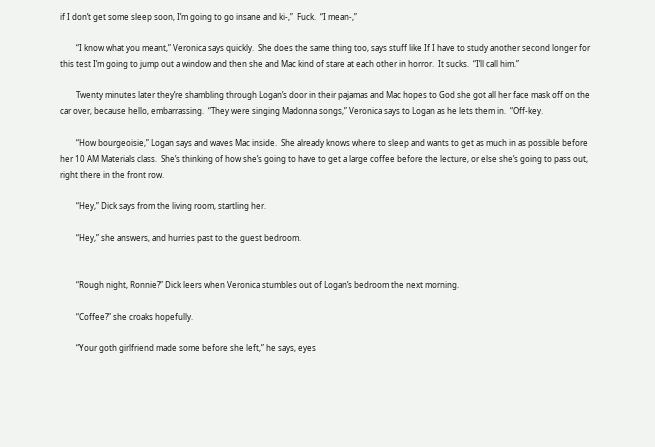if I don’t get some sleep soon, I’m going to go insane and ki-,”  Fuck.  “I mean-,”

        “I know what you meant,” Veronica says quickly.  She does the same thing too, says stuff like If I have to study another second longer for this test I’m going to jump out a window and then she and Mac kind of stare at each other in horror.  It sucks.  “I’ll call him.”

        Twenty minutes later they’re shambling through Logan’s door in their pajamas and Mac hopes to God she got all her face mask off on the car over, because hello, embarrassing.  “They were singing Madonna songs,” Veronica says to Logan as he lets them in.  “Off-key.

        “How bourgeoisie,” Logan says and waves Mac inside.  She already knows where to sleep and wants to get as much in as possible before her 10 AM Materials class.  She’s thinking of how she’s going to have to get a large coffee before the lecture, or else she’s going to pass out, right there in the front row.

        “Hey,” Dick says from the living room, startling her.

        “Hey,” she answers, and hurries past to the guest bedroom.


        “Rough night, Ronnie?” Dick leers when Veronica stumbles out of Logan’s bedroom the next morning.

        “Coffee?” she croaks hopefully.

        “Your goth girlfriend made some before she left,” he says, eyes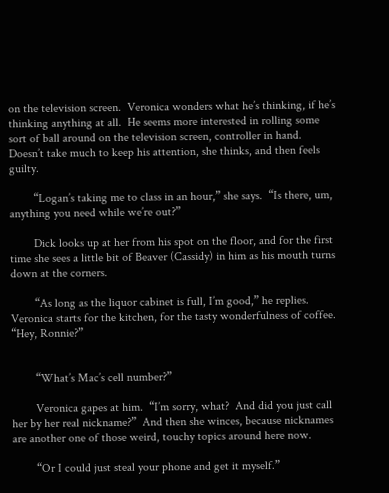on the television screen.  Veronica wonders what he’s thinking, if he’s thinking anything at all.  He seems more interested in rolling some sort of ball around on the television screen, controller in hand.  Doesn’t take much to keep his attention, she thinks, and then feels guilty.

        “Logan’s taking me to class in an hour,” she says.  “Is there, um, anything you need while we’re out?”

        Dick looks up at her from his spot on the floor, and for the first time she sees a little bit of Beaver (Cassidy) in him as his mouth turns down at the corners.

        “As long as the liquor cabinet is full, I’m good,” he replies.  Veronica starts for the kitchen, for the tasty wonderfulness of coffee.  “Hey, Ronnie?”


        “What’s Mac’s cell number?”

        Veronica gapes at him.  “I’m sorry, what?  And did you just call her by her real nickname?”  And then she winces, because nicknames are another one of those weird, touchy topics around here now.

        “Or I could just steal your phone and get it myself.”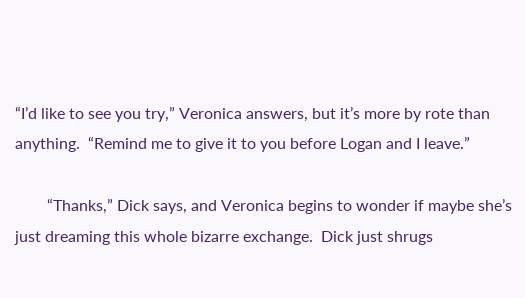“I’d like to see you try,” Veronica answers, but it’s more by rote than anything.  “Remind me to give it to you before Logan and I leave.”

        “Thanks,” Dick says, and Veronica begins to wonder if maybe she’s just dreaming this whole bizarre exchange.  Dick just shrugs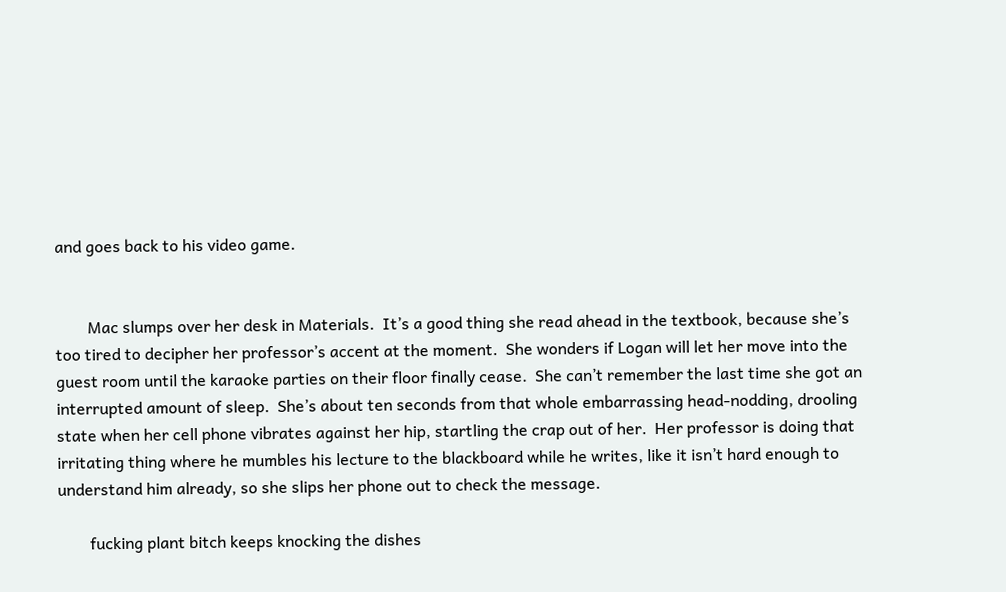and goes back to his video game.


        Mac slumps over her desk in Materials.  It’s a good thing she read ahead in the textbook, because she’s too tired to decipher her professor’s accent at the moment.  She wonders if Logan will let her move into the guest room until the karaoke parties on their floor finally cease.  She can’t remember the last time she got an interrupted amount of sleep.  She’s about ten seconds from that whole embarrassing head-nodding, drooling state when her cell phone vibrates against her hip, startling the crap out of her.  Her professor is doing that irritating thing where he mumbles his lecture to the blackboard while he writes, like it isn’t hard enough to understand him already, so she slips her phone out to check the message.

        fucking plant bitch keeps knocking the dishes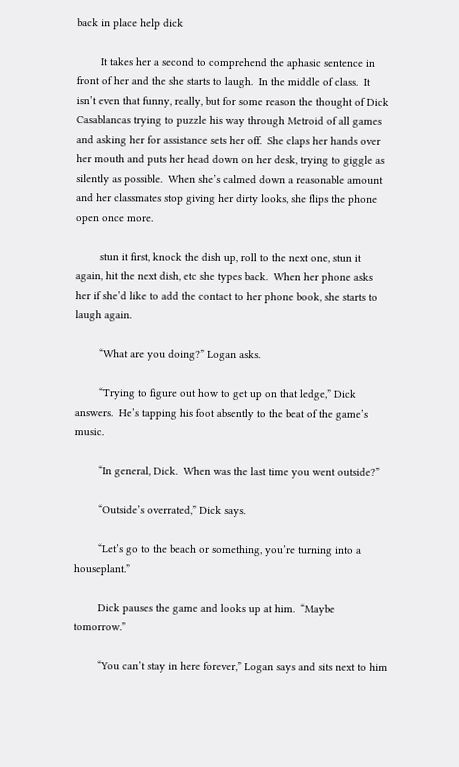back in place help dick

        It takes her a second to comprehend the aphasic sentence in front of her and the she starts to laugh.  In the middle of class.  It isn’t even that funny, really, but for some reason the thought of Dick Casablancas trying to puzzle his way through Metroid of all games and asking her for assistance sets her off.  She claps her hands over her mouth and puts her head down on her desk, trying to giggle as silently as possible.  When she’s calmed down a reasonable amount and her classmates stop giving her dirty looks, she flips the phone open once more.

        stun it first, knock the dish up, roll to the next one, stun it again, hit the next dish, etc she types back.  When her phone asks her if she’d like to add the contact to her phone book, she starts to laugh again.

        “What are you doing?” Logan asks.

        “Trying to figure out how to get up on that ledge,” Dick answers.  He’s tapping his foot absently to the beat of the game’s music.

        “In general, Dick.  When was the last time you went outside?”

        “Outside’s overrated,” Dick says.

        “Let’s go to the beach or something, you’re turning into a houseplant.”

        Dick pauses the game and looks up at him.  “Maybe tomorrow.”

        “You can’t stay in here forever,” Logan says and sits next to him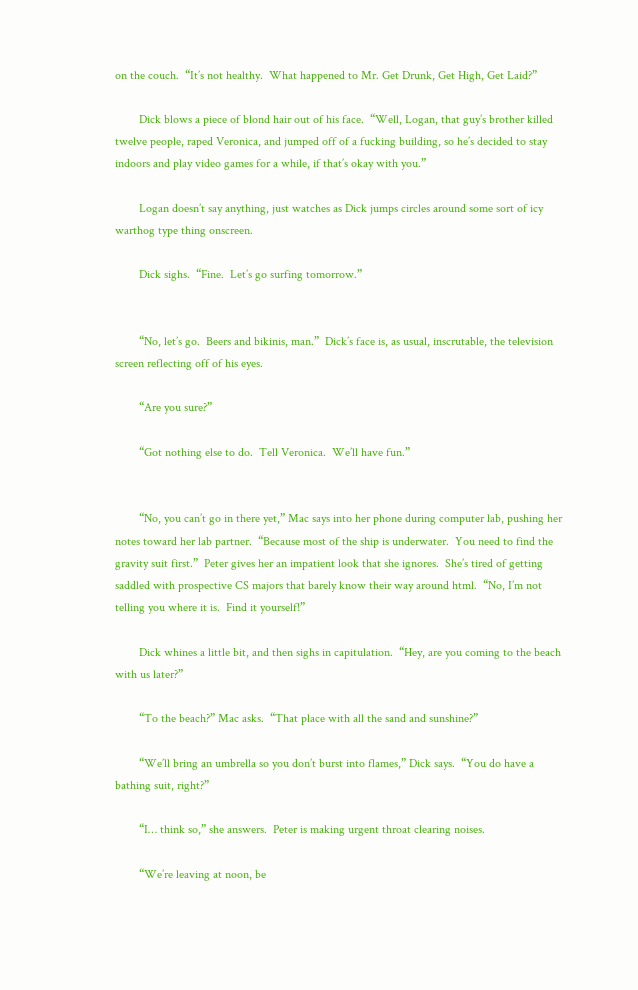on the couch.  “It’s not healthy.  What happened to Mr. Get Drunk, Get High, Get Laid?”

        Dick blows a piece of blond hair out of his face.  “Well, Logan, that guy’s brother killed twelve people, raped Veronica, and jumped off of a fucking building, so he’s decided to stay indoors and play video games for a while, if that’s okay with you.”

        Logan doesn’t say anything, just watches as Dick jumps circles around some sort of icy warthog type thing onscreen.

        Dick sighs.  “Fine.  Let’s go surfing tomorrow.”


        “No, let’s go.  Beers and bikinis, man.”  Dick’s face is, as usual, inscrutable, the television screen reflecting off of his eyes.

        “Are you sure?”

        “Got nothing else to do.  Tell Veronica.  We’ll have fun.”


        “No, you can’t go in there yet,” Mac says into her phone during computer lab, pushing her notes toward her lab partner.  “Because most of the ship is underwater.  You need to find the gravity suit first.”  Peter gives her an impatient look that she ignores.  She’s tired of getting saddled with prospective CS majors that barely know their way around html.  “No, I’m not telling you where it is.  Find it yourself!”

        Dick whines a little bit, and then sighs in capitulation.  “Hey, are you coming to the beach with us later?”

        “To the beach?” Mac asks.  “That place with all the sand and sunshine?”

        “We’ll bring an umbrella so you don’t burst into flames,” Dick says.  “You do have a bathing suit, right?”

        “I… think so,” she answers.  Peter is making urgent throat clearing noises.

        “We’re leaving at noon, be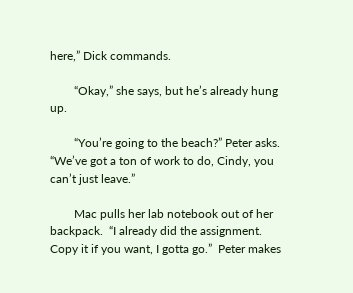here,” Dick commands.

        “Okay,” she says, but he’s already hung up.

        “You’re going to the beach?” Peter asks.  “We’ve got a ton of work to do, Cindy, you can’t just leave.”

        Mac pulls her lab notebook out of her backpack.  “I already did the assignment.  Copy it if you want, I gotta go.”  Peter makes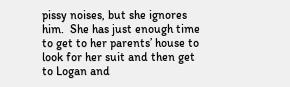pissy noises, but she ignores him.  She has just enough time to get to her parents’ house to look for her suit and then get to Logan and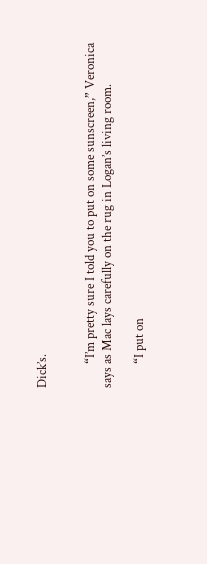Dick’s.


        “I’m pretty sure I told you to put on some sunscreen,” Veronica says as Mac lays carefully on the rug in Logan’s living room.

        “I put on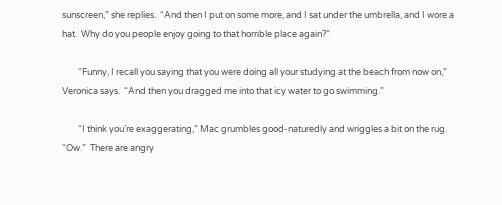sunscreen,” she replies.  “And then I put on some more, and I sat under the umbrella, and I wore a hat.  Why do you people enjoy going to that horrible place again?”

        “Funny, I recall you saying that you were doing all your studying at the beach from now on,” Veronica says.  “And then you dragged me into that icy water to go swimming.”

        “I think you’re exaggerating,” Mac grumbles good-naturedly and wriggles a bit on the rug.  “Ow.”  There are angry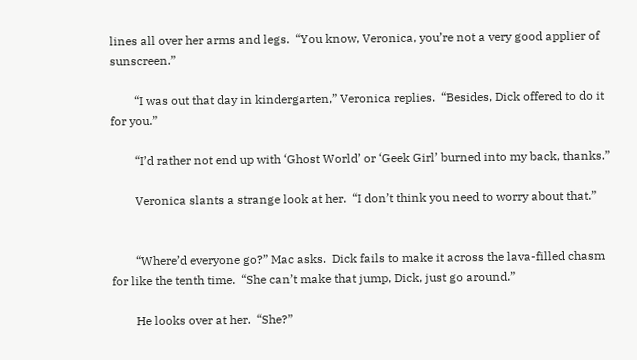lines all over her arms and legs.  “You know, Veronica, you’re not a very good applier of sunscreen.”

        “I was out that day in kindergarten,” Veronica replies.  “Besides, Dick offered to do it for you.”

        “I’d rather not end up with ‘Ghost World’ or ‘Geek Girl’ burned into my back, thanks.”

        Veronica slants a strange look at her.  “I don’t think you need to worry about that.”


        “Where’d everyone go?” Mac asks.  Dick fails to make it across the lava-filled chasm for like the tenth time.  “She can’t make that jump, Dick, just go around.”

        He looks over at her.  “She?”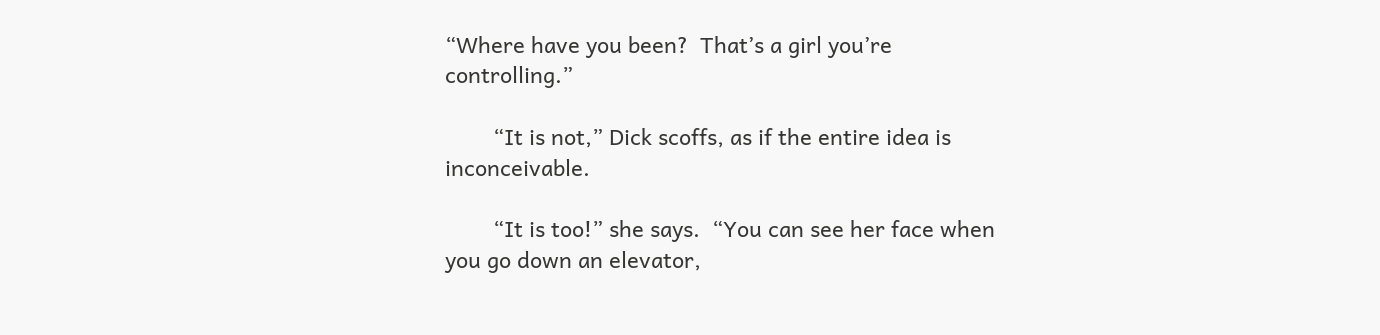“Where have you been?  That’s a girl you’re controlling.”

        “It is not,” Dick scoffs, as if the entire idea is inconceivable.

        “It is too!” she says.  “You can see her face when you go down an elevator,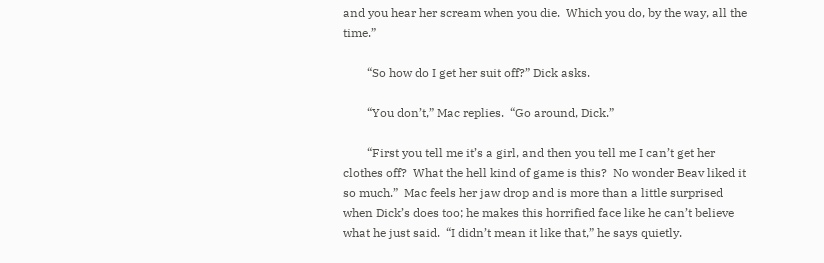and you hear her scream when you die.  Which you do, by the way, all the time.”

        “So how do I get her suit off?” Dick asks.

        “You don’t,” Mac replies.  “Go around, Dick.”

        “First you tell me it’s a girl, and then you tell me I can’t get her clothes off?  What the hell kind of game is this?  No wonder Beav liked it so much.”  Mac feels her jaw drop and is more than a little surprised when Dick’s does too; he makes this horrified face like he can’t believe what he just said.  “I didn’t mean it like that,” he says quietly.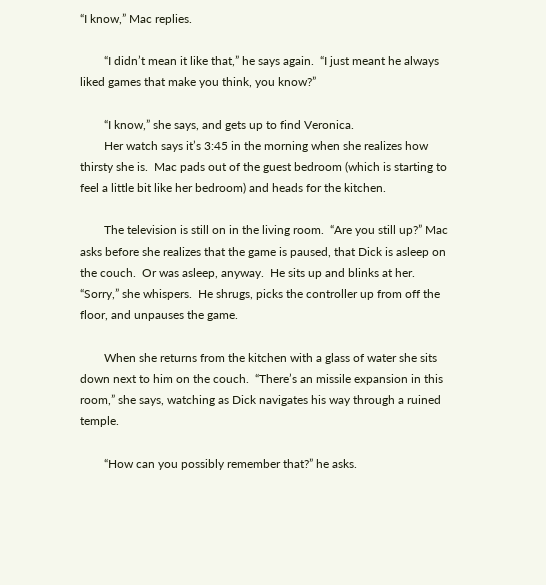“I know,” Mac replies.

        “I didn’t mean it like that,” he says again.  “I just meant he always liked games that make you think, you know?”

        “I know,” she says, and gets up to find Veronica.
        Her watch says it’s 3:45 in the morning when she realizes how thirsty she is.  Mac pads out of the guest bedroom (which is starting to feel a little bit like her bedroom) and heads for the kitchen.

        The television is still on in the living room.  “Are you still up?” Mac asks before she realizes that the game is paused, that Dick is asleep on the couch.  Or was asleep, anyway.  He sits up and blinks at her.  “Sorry,” she whispers.  He shrugs, picks the controller up from off the floor, and unpauses the game.

        When she returns from the kitchen with a glass of water she sits down next to him on the couch.  “There’s an missile expansion in this room,” she says, watching as Dick navigates his way through a ruined temple.

        “How can you possibly remember that?” he asks.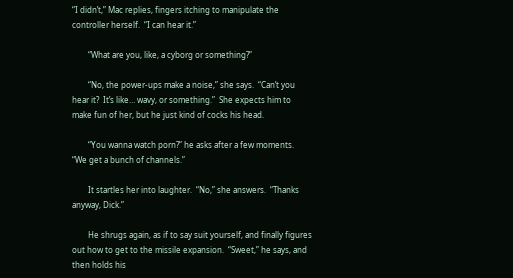“I didn’t,” Mac replies, fingers itching to manipulate the controller herself.  “I can hear it.”

        “What are you, like, a cyborg or something?”

        “No, the power-ups make a noise,” she says.  “Can’t you hear it?  It’s like… wavy, or something.”  She expects him to make fun of her, but he just kind of cocks his head.

        “You wanna watch porn?” he asks after a few moments.  “We get a bunch of channels.”

        It startles her into laughter.  “No,” she answers.  “Thanks anyway, Dick.”

        He shrugs again, as if to say suit yourself, and finally figures out how to get to the missile expansion.  “Sweet,” he says, and then holds his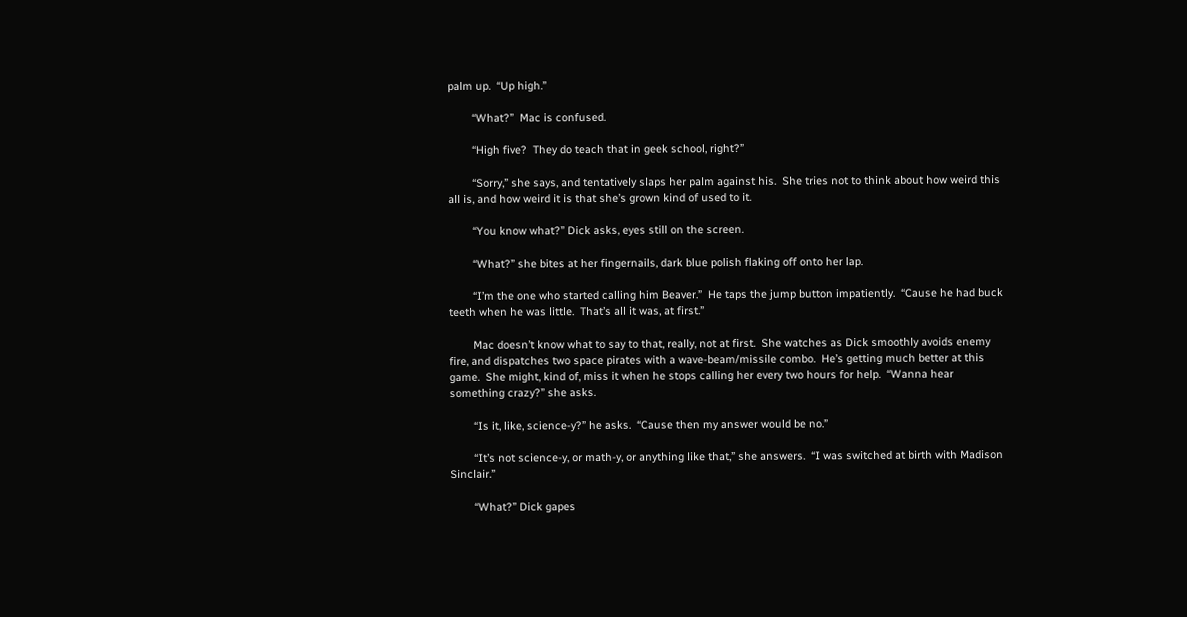palm up.  “Up high.”

        “What?”  Mac is confused.

        “High five?  They do teach that in geek school, right?”

        “Sorry,” she says, and tentatively slaps her palm against his.  She tries not to think about how weird this all is, and how weird it is that she’s grown kind of used to it.

        “You know what?” Dick asks, eyes still on the screen.

        “What?” she bites at her fingernails, dark blue polish flaking off onto her lap.

        “I’m the one who started calling him Beaver.”  He taps the jump button impatiently.  “Cause he had buck teeth when he was little.  That’s all it was, at first.”

        Mac doesn’t know what to say to that, really, not at first.  She watches as Dick smoothly avoids enemy fire, and dispatches two space pirates with a wave-beam/missile combo.  He’s getting much better at this game.  She might, kind of, miss it when he stops calling her every two hours for help.  “Wanna hear something crazy?” she asks.

        “Is it, like, science-y?” he asks.  “Cause then my answer would be no.”

        “It’s not science-y, or math-y, or anything like that,” she answers.  “I was switched at birth with Madison Sinclair.”

        “What?” Dick gapes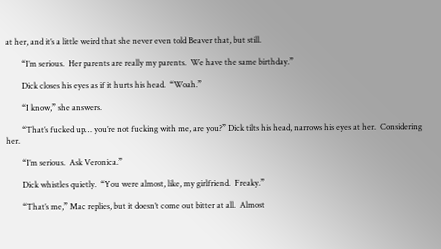at her, and it’s a little weird that she never even told Beaver that, but still.

        “I’m serious.  Her parents are really my parents.  We have the same birthday.”

        Dick closes his eyes as if it hurts his head.  “Woah.”

        “I know,” she answers.

        “That’s fucked up… you’re not fucking with me, are you?” Dick tilts his head, narrows his eyes at her.  Considering her.

        “I’m serious.  Ask Veronica.”

        Dick whistles quietly.  “You were almost, like, my girlfriend.  Freaky.”

        “That’s me,” Mac replies, but it doesn’t come out bitter at all.  Almost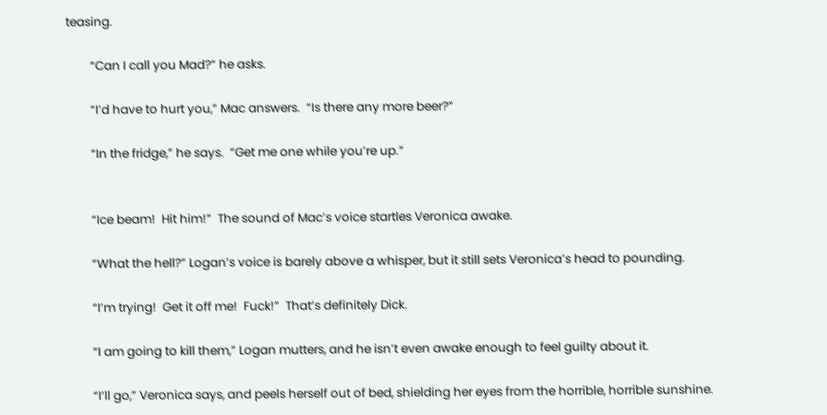teasing.

        “Can I call you Mad?” he asks.

        “I’d have to hurt you,” Mac answers.  “Is there any more beer?”

        “In the fridge,” he says.  “Get me one while you’re up.”


        “Ice beam!  Hit him!”  The sound of Mac’s voice startles Veronica awake.

        “What the hell?” Logan’s voice is barely above a whisper, but it still sets Veronica’s head to pounding.

        “I’m trying!  Get it off me!  Fuck!”  That’s definitely Dick.

        “I am going to kill them,” Logan mutters, and he isn’t even awake enough to feel guilty about it.

        “I’ll go,” Veronica says, and peels herself out of bed, shielding her eyes from the horrible, horrible sunshine.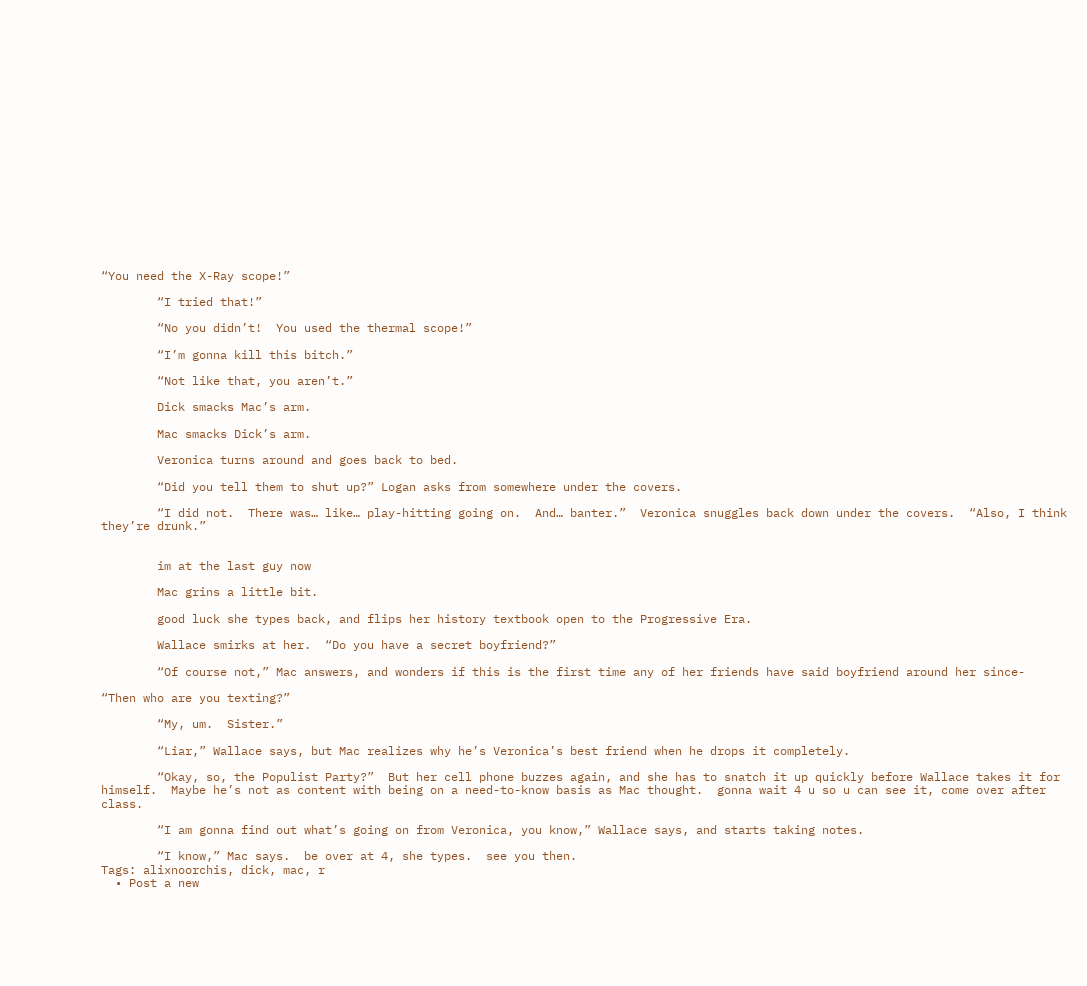“You need the X-Ray scope!”

        “I tried that!”

        “No you didn’t!  You used the thermal scope!”

        “I’m gonna kill this bitch.”

        “Not like that, you aren’t.”

        Dick smacks Mac’s arm.

        Mac smacks Dick’s arm.

        Veronica turns around and goes back to bed.

        “Did you tell them to shut up?” Logan asks from somewhere under the covers.

        “I did not.  There was… like… play-hitting going on.  And… banter.”  Veronica snuggles back down under the covers.  “Also, I think they’re drunk.”


        im at the last guy now

        Mac grins a little bit.

        good luck she types back, and flips her history textbook open to the Progressive Era.

        Wallace smirks at her.  “Do you have a secret boyfriend?”

        “Of course not,” Mac answers, and wonders if this is the first time any of her friends have said boyfriend around her since-

“Then who are you texting?”

        “My, um.  Sister.”

        “Liar,” Wallace says, but Mac realizes why he’s Veronica’s best friend when he drops it completely.

        “Okay, so, the Populist Party?”  But her cell phone buzzes again, and she has to snatch it up quickly before Wallace takes it for himself.  Maybe he’s not as content with being on a need-to-know basis as Mac thought.  gonna wait 4 u so u can see it, come over after class.

        “I am gonna find out what’s going on from Veronica, you know,” Wallace says, and starts taking notes.

        “I know,” Mac says.  be over at 4, she types.  see you then.
Tags: alixnoorchis, dick, mac, r
  • Post a new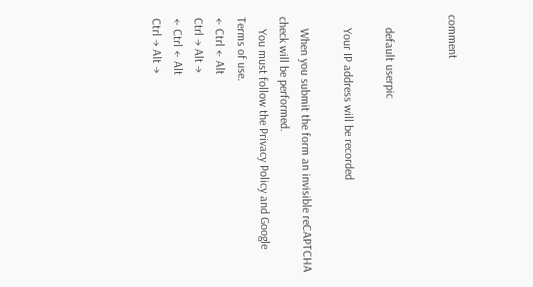comment


    default userpic

    Your IP address will be recorded

    When you submit the form an invisible reCAPTCHA check will be performed.
    You must follow the Privacy Policy and Google Terms of use.
← Ctrl ← Alt
Ctrl → Alt →
← Ctrl ← Alt
Ctrl → Alt →